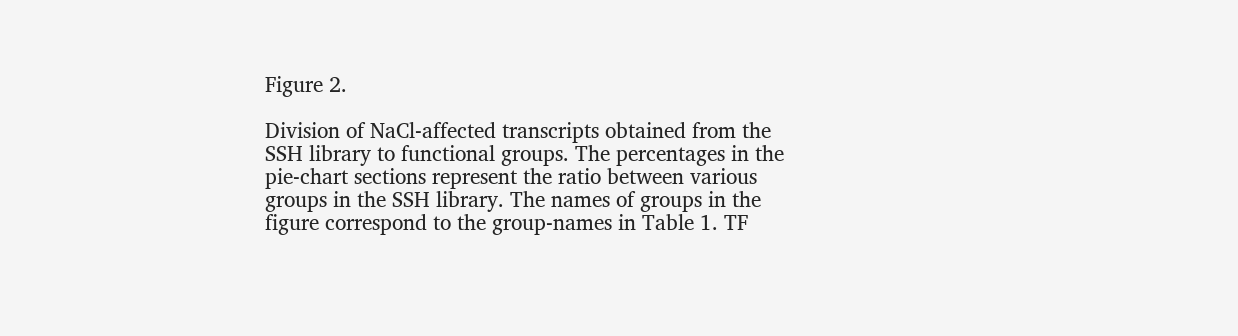Figure 2.

Division of NaCl-affected transcripts obtained from the SSH library to functional groups. The percentages in the pie-chart sections represent the ratio between various groups in the SSH library. The names of groups in the figure correspond to the group-names in Table 1. TF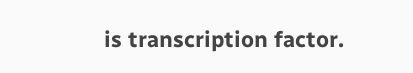is transcription factor.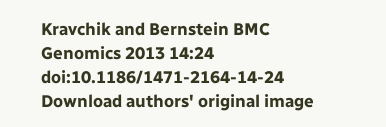Kravchik and Bernstein BMC Genomics 2013 14:24   doi:10.1186/1471-2164-14-24
Download authors' original image